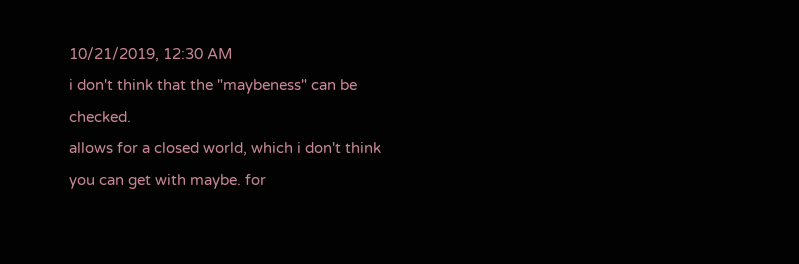10/21/2019, 12:30 AM
i don't think that the "maybeness" can be checked.
allows for a closed world, which i don't think you can get with maybe. for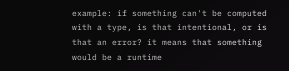example: if something can't be computed with a type, is that intentional, or is that an error? it means that something would be a runtime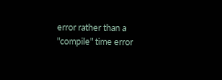error rather than a "compile" time error